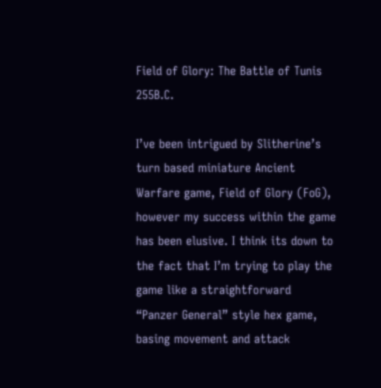Field of Glory: The Battle of Tunis 255B.C.

I’ve been intrigued by Slitherine’s turn based miniature Ancient Warfare game, Field of Glory (FoG), however my success within the game has been elusive. I think its down to the fact that I’m trying to play the game like a straightforward “Panzer General” style hex game, basing movement and attack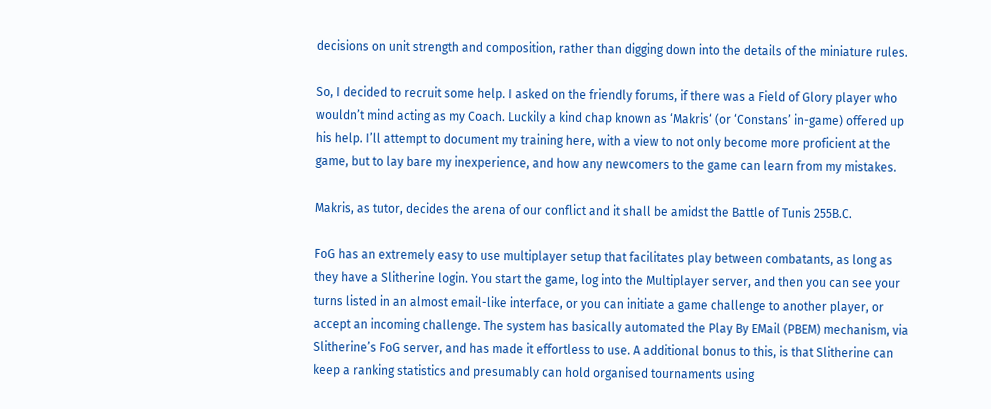decisions on unit strength and composition, rather than digging down into the details of the miniature rules.

So, I decided to recruit some help. I asked on the friendly forums, if there was a Field of Glory player who wouldn’t mind acting as my Coach. Luckily a kind chap known as ‘Makris‘ (or ‘Constans’ in-game) offered up his help. I’ll attempt to document my training here, with a view to not only become more proficient at the game, but to lay bare my inexperience, and how any newcomers to the game can learn from my mistakes.

Makris, as tutor, decides the arena of our conflict and it shall be amidst the Battle of Tunis 255B.C.

FoG has an extremely easy to use multiplayer setup that facilitates play between combatants, as long as they have a Slitherine login. You start the game, log into the Multiplayer server, and then you can see your turns listed in an almost email-like interface, or you can initiate a game challenge to another player, or accept an incoming challenge. The system has basically automated the Play By EMail (PBEM) mechanism, via Slitherine’s FoG server, and has made it effortless to use. A additional bonus to this, is that Slitherine can keep a ranking statistics and presumably can hold organised tournaments using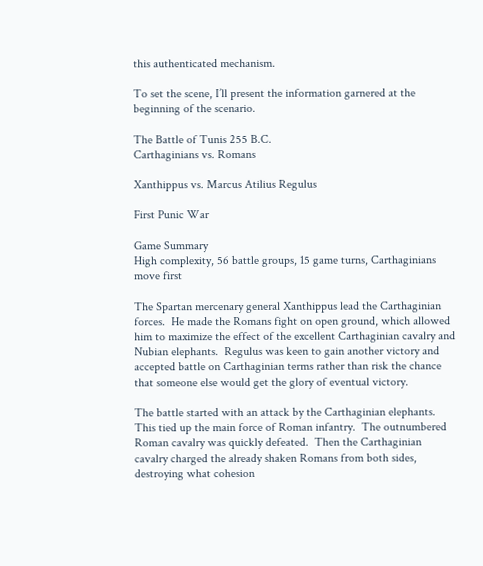this authenticated mechanism.

To set the scene, I’ll present the information garnered at the beginning of the scenario.

The Battle of Tunis 255 B.C.
Carthaginians vs. Romans

Xanthippus vs. Marcus Atilius Regulus

First Punic War

Game Summary
High complexity, 56 battle groups, 15 game turns, Carthaginians move first

The Spartan mercenary general Xanthippus lead the Carthaginian forces.  He made the Romans fight on open ground, which allowed him to maximize the effect of the excellent Carthaginian cavalry and Nubian elephants.  Regulus was keen to gain another victory and accepted battle on Carthaginian terms rather than risk the chance that someone else would get the glory of eventual victory.

The battle started with an attack by the Carthaginian elephants.   This tied up the main force of Roman infantry.  The outnumbered Roman cavalry was quickly defeated.  Then the Carthaginian cavalry charged the already shaken Romans from both sides, destroying what cohesion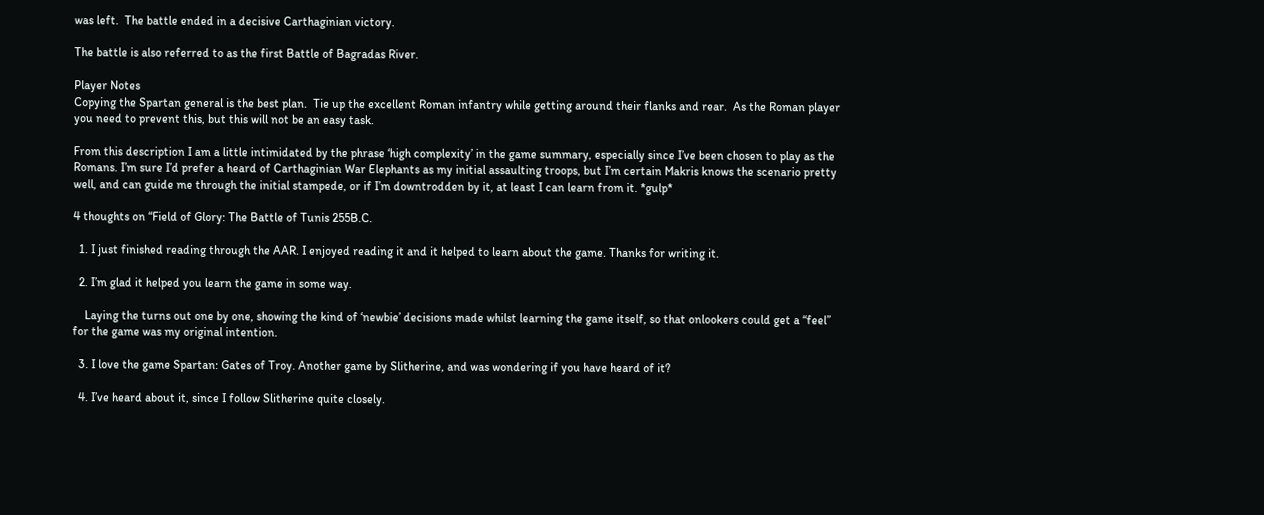was left.  The battle ended in a decisive Carthaginian victory.

The battle is also referred to as the first Battle of Bagradas River.

Player Notes
Copying the Spartan general is the best plan.  Tie up the excellent Roman infantry while getting around their flanks and rear.  As the Roman player you need to prevent this, but this will not be an easy task.

From this description I am a little intimidated by the phrase ‘high complexity’ in the game summary, especially since I’ve been chosen to play as the Romans. I’m sure I’d prefer a heard of Carthaginian War Elephants as my initial assaulting troops, but I’m certain Makris knows the scenario pretty well, and can guide me through the initial stampede, or if I’m downtrodden by it, at least I can learn from it. *gulp*

4 thoughts on “Field of Glory: The Battle of Tunis 255B.C.

  1. I just finished reading through the AAR. I enjoyed reading it and it helped to learn about the game. Thanks for writing it.

  2. I’m glad it helped you learn the game in some way.

    Laying the turns out one by one, showing the kind of ‘newbie’ decisions made whilst learning the game itself, so that onlookers could get a “feel” for the game was my original intention.

  3. I love the game Spartan: Gates of Troy. Another game by Slitherine, and was wondering if you have heard of it?

  4. I’ve heard about it, since I follow Slitherine quite closely.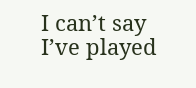I can’t say I’ve played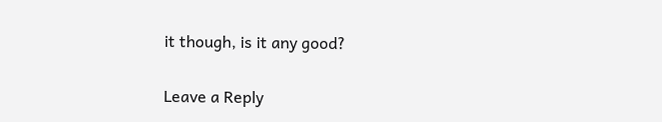it though, is it any good?

Leave a Reply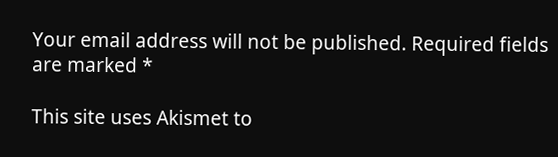Your email address will not be published. Required fields are marked *

This site uses Akismet to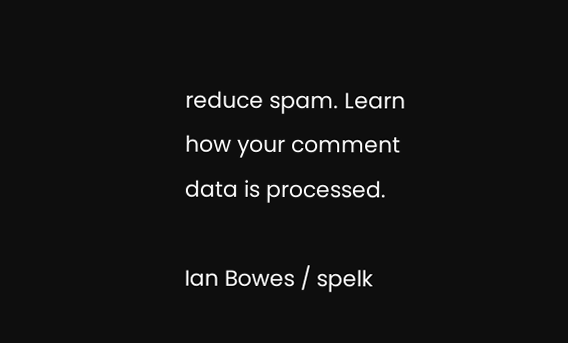reduce spam. Learn how your comment data is processed.

Ian Bowes / spelk